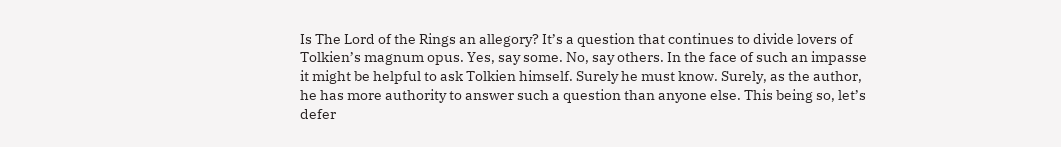Is The Lord of the Rings an allegory? It’s a question that continues to divide lovers of Tolkien’s magnum opus. Yes, say some. No, say others. In the face of such an impasse it might be helpful to ask Tolkien himself. Surely he must know. Surely, as the author, he has more authority to answer such a question than anyone else. This being so, let’s defer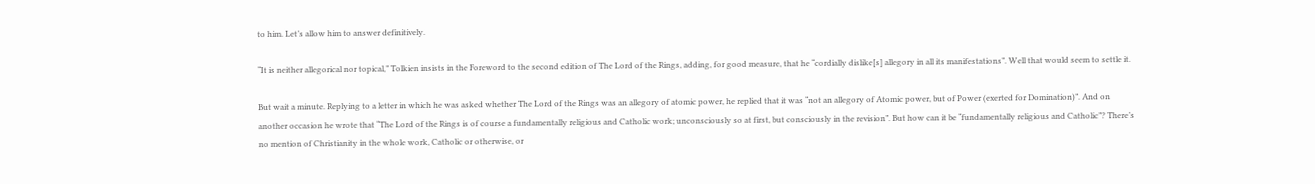to him. Let’s allow him to answer definitively.

“It is neither allegorical nor topical,” Tolkien insists in the Foreword to the second edition of The Lord of the Rings, adding, for good measure, that he “cordially dislike[s] allegory in all its manifestations”. Well that would seem to settle it.

But wait a minute. Replying to a letter in which he was asked whether The Lord of the Rings was an allegory of atomic power, he replied that it was “not an allegory of Atomic power, but of Power (exerted for Domination)”. And on another occasion he wrote that “The Lord of the Rings is of course a fundamentally religious and Catholic work; unconsciously so at first, but consciously in the revision”. But how can it be “fundamentally religious and Catholic”? There’s no mention of Christianity in the whole work, Catholic or otherwise, or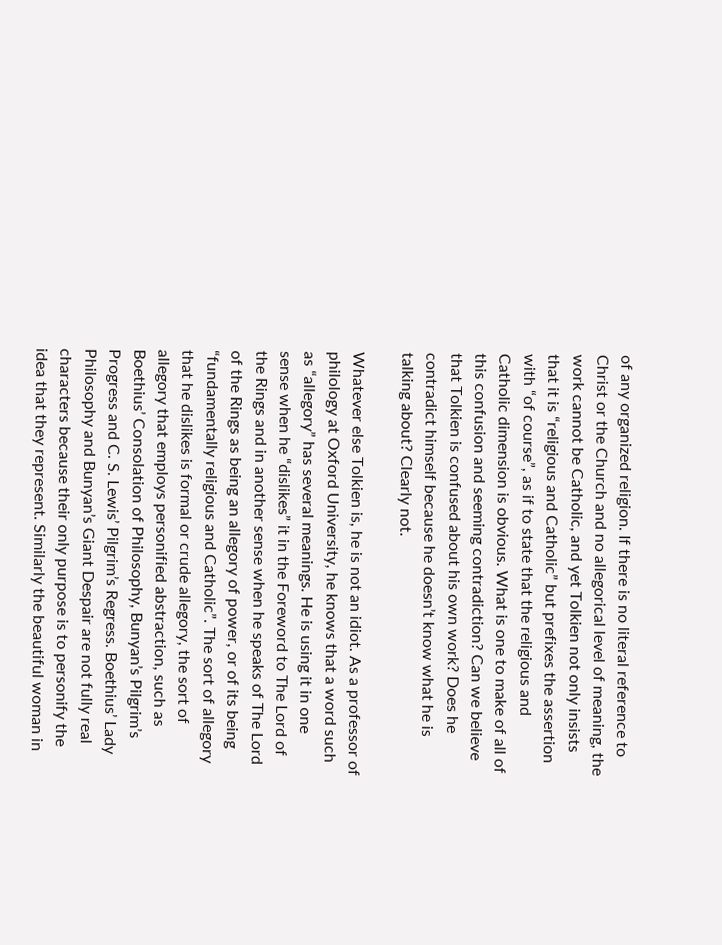of any organized religion. If there is no literal reference to Christ or the Church and no allegorical level of meaning, the work cannot be Catholic, and yet Tolkien not only insists that it is “religious and Catholic” but prefixes the assertion with “of course”, as if to state that the religious and Catholic dimension is obvious. What is one to make of all of this confusion and seeming contradiction? Can we believe that Tolkien is confused about his own work? Does he contradict himself because he doesn’t know what he is talking about? Clearly not.

Whatever else Tolkien is, he is not an idiot. As a professor of philology at Oxford University, he knows that a word such as “allegory” has several meanings. He is using it in one sense when he “dislikes” it in the Foreword to The Lord of the Rings and in another sense when he speaks of The Lord of the Rings as being an allegory of power, or of its being “fundamentally religious and Catholic”. The sort of allegory that he dislikes is formal or crude allegory, the sort of allegory that employs personified abstraction, such as Boethius’ Consolation of Philosophy, Bunyan’s Pilgrim’s Progress and C. S. Lewis’ Pilgrim’s Regress. Boethius’ Lady Philosophy and Bunyan’s Giant Despair are not fully real characters because their only purpose is to personify the idea that they represent. Similarly the beautiful woman in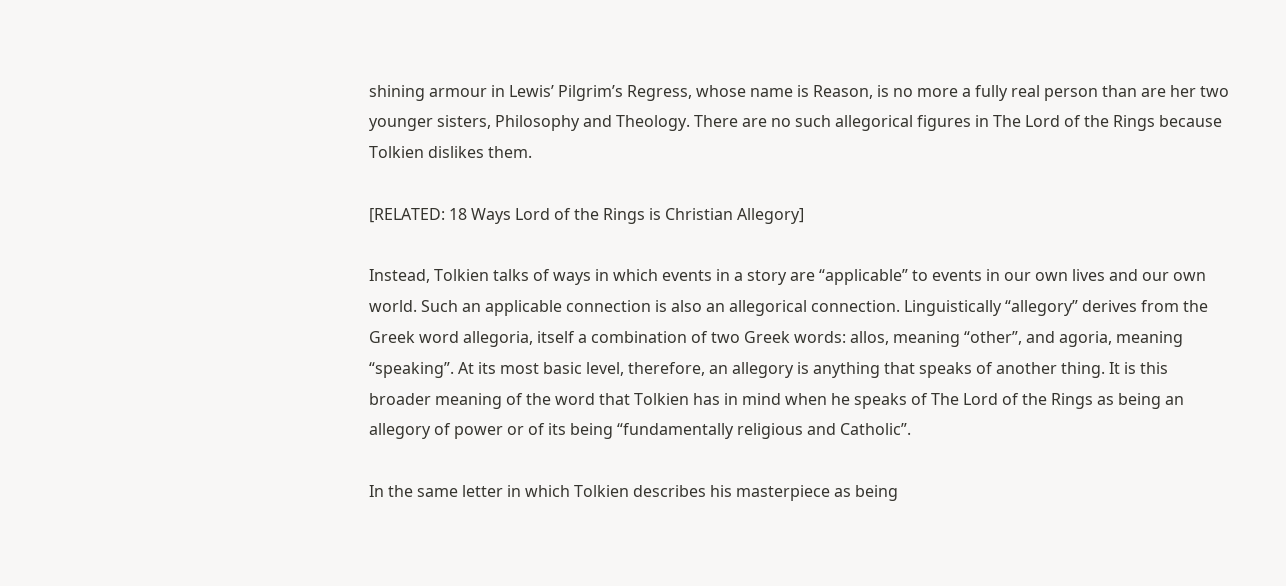shining armour in Lewis’ Pilgrim’s Regress, whose name is Reason, is no more a fully real person than are her two younger sisters, Philosophy and Theology. There are no such allegorical figures in The Lord of the Rings because Tolkien dislikes them.

[RELATED: 18 Ways Lord of the Rings is Christian Allegory]

Instead, Tolkien talks of ways in which events in a story are “applicable” to events in our own lives and our own world. Such an applicable connection is also an allegorical connection. Linguistically “allegory” derives from the Greek word allegoria, itself a combination of two Greek words: allos, meaning “other”, and agoria, meaning “speaking”. At its most basic level, therefore, an allegory is anything that speaks of another thing. It is this broader meaning of the word that Tolkien has in mind when he speaks of The Lord of the Rings as being an allegory of power or of its being “fundamentally religious and Catholic”.

In the same letter in which Tolkien describes his masterpiece as being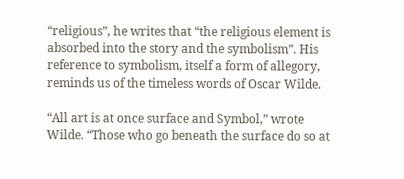“religious”, he writes that “the religious element is absorbed into the story and the symbolism”. His reference to symbolism, itself a form of allegory, reminds us of the timeless words of Oscar Wilde.

“All art is at once surface and Symbol,” wrote Wilde. “Those who go beneath the surface do so at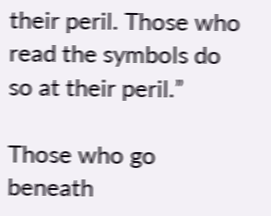their peril. Those who read the symbols do so at their peril.”

Those who go beneath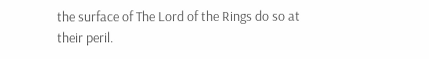the surface of The Lord of the Rings do so at their peril.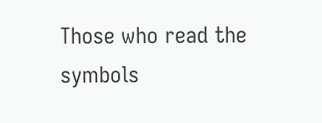Those who read the symbols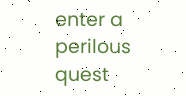enter a perilous quest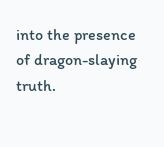into the presence of dragon-slaying truth.